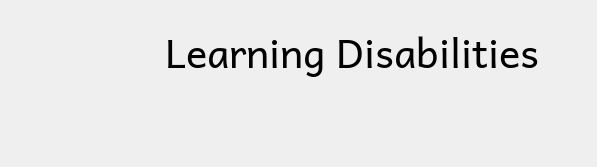Learning Disabilities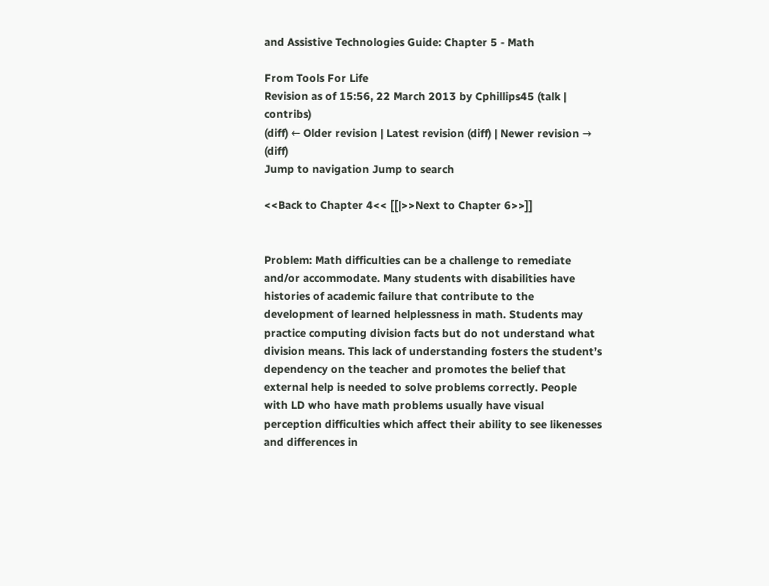and Assistive Technologies Guide: Chapter 5 - Math

From Tools For Life
Revision as of 15:56, 22 March 2013 by Cphillips45 (talk | contribs)
(diff) ← Older revision | Latest revision (diff) | Newer revision → (diff)
Jump to navigation Jump to search

<<Back to Chapter 4<< [[|>>Next to Chapter 6>>]]


Problem: Math difficulties can be a challenge to remediate and/or accommodate. Many students with disabilities have histories of academic failure that contribute to the development of learned helplessness in math. Students may practice computing division facts but do not understand what division means. This lack of understanding fosters the student’s dependency on the teacher and promotes the belief that external help is needed to solve problems correctly. People with LD who have math problems usually have visual perception difficulties which affect their ability to see likenesses and differences in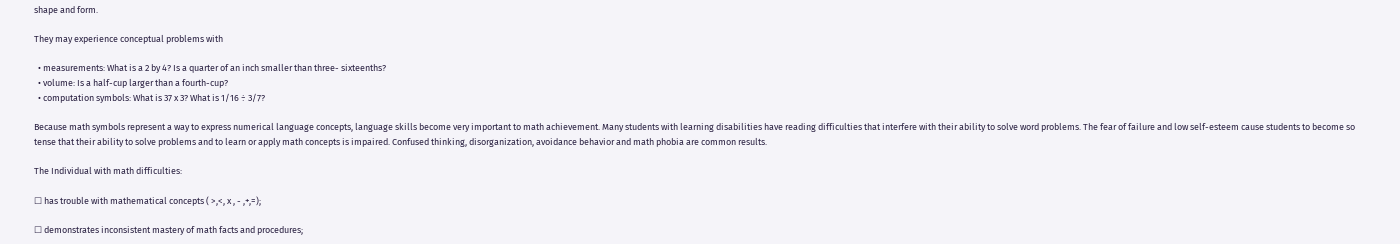shape and form.

They may experience conceptual problems with

  • measurements: What is a 2 by 4? Is a quarter of an inch smaller than three- sixteenths?
  • volume: Is a half-cup larger than a fourth-cup?
  • computation symbols: What is 37 x 3? What is 1/16 ÷ 3/7?

Because math symbols represent a way to express numerical language concepts, language skills become very important to math achievement. Many students with learning disabilities have reading difficulties that interfere with their ability to solve word problems. The fear of failure and low self-esteem cause students to become so tense that their ability to solve problems and to learn or apply math concepts is impaired. Confused thinking, disorganization, avoidance behavior and math phobia are common results.

The Individual with math difficulties:

☐ has trouble with mathematical concepts ( >,<, x , - ,+,=);

☐ demonstrates inconsistent mastery of math facts and procedures;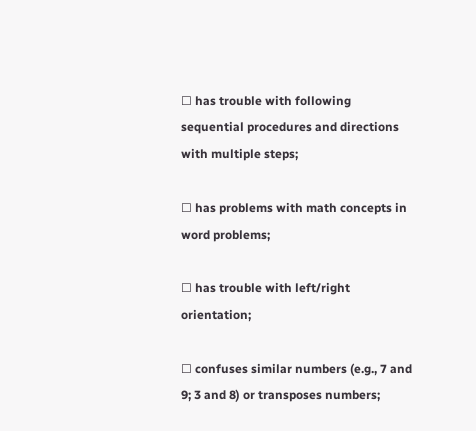☐ has trouble with following sequential procedures and directions with multiple steps;

☐ has problems with math concepts in word problems;

☐ has trouble with left/right orientation;

☐ confuses similar numbers (e.g., 7 and 9; 3 and 8) or transposes numbers;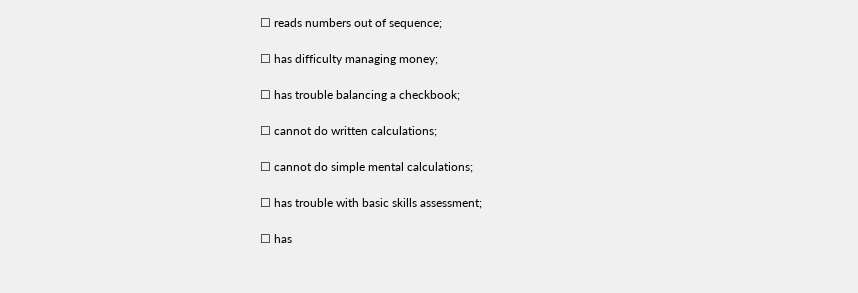☐ reads numbers out of sequence;

☐ has difficulty managing money;

☐ has trouble balancing a checkbook;

☐ cannot do written calculations;

☐ cannot do simple mental calculations;

☐ has trouble with basic skills assessment;

☐ has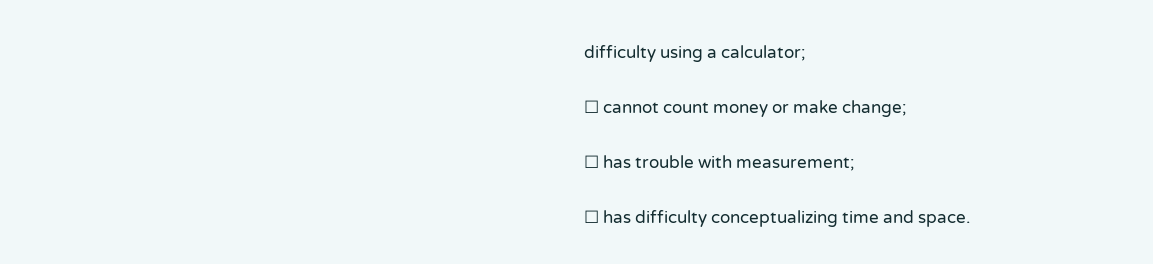difficulty using a calculator;

☐ cannot count money or make change;

☐ has trouble with measurement;

☐ has difficulty conceptualizing time and space.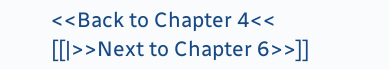<<Back to Chapter 4<< [[|>>Next to Chapter 6>>]]